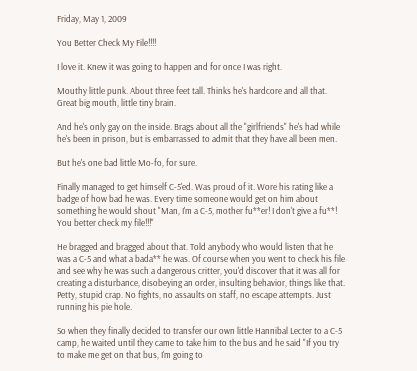Friday, May 1, 2009

You Better Check My File!!!!

I love it. Knew it was going to happen and for once I was right.

Mouthy little punk. About three feet tall. Thinks he's hardcore and all that. Great big mouth, little tiny brain.

And he's only gay on the inside. Brags about all the "girlfriends" he's had while he's been in prison, but is embarrassed to admit that they have all been men.

But he's one bad little Mo-fo, for sure.

Finally managed to get himself C-5'ed. Was proud of it. Wore his rating like a badge of how bad he was. Every time someone would get on him about something he would shout "Man, I'm a C-5, mother fu**er! I don't give a fu**! You better check my file!!!"

He bragged and bragged about that. Told anybody who would listen that he was a C-5 and what a bada** he was. Of course when you went to check his file and see why he was such a dangerous critter, you'd discover that it was all for creating a disturbance, disobeying an order, insulting behavior, things like that. Petty, stupid crap. No fights, no assaults on staff, no escape attempts. Just running his pie hole.

So when they finally decided to transfer our own little Hannibal Lecter to a C-5 camp, he waited until they came to take him to the bus and he said "If you try to make me get on that bus, I'm going to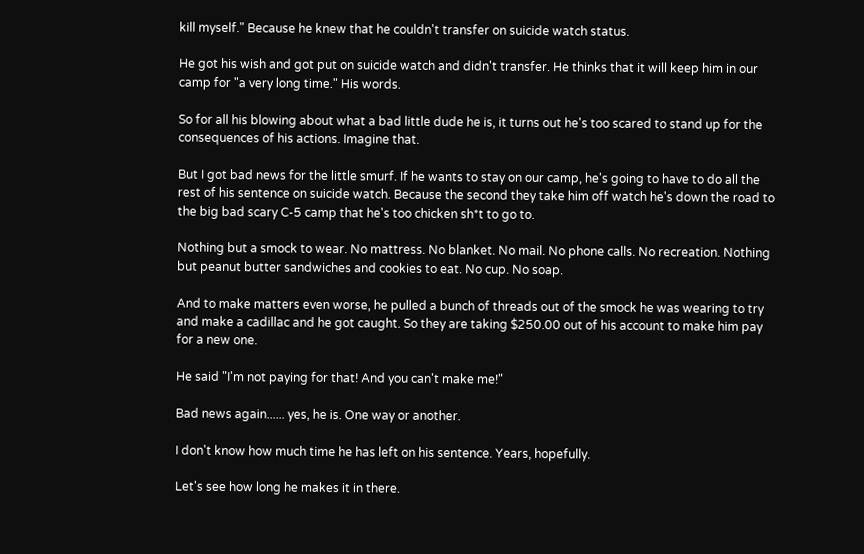kill myself." Because he knew that he couldn't transfer on suicide watch status.

He got his wish and got put on suicide watch and didn't transfer. He thinks that it will keep him in our camp for "a very long time." His words.

So for all his blowing about what a bad little dude he is, it turns out he's too scared to stand up for the consequences of his actions. Imagine that.

But I got bad news for the little smurf. If he wants to stay on our camp, he's going to have to do all the rest of his sentence on suicide watch. Because the second they take him off watch he's down the road to the big bad scary C-5 camp that he's too chicken sh*t to go to.

Nothing but a smock to wear. No mattress. No blanket. No mail. No phone calls. No recreation. Nothing but peanut butter sandwiches and cookies to eat. No cup. No soap.

And to make matters even worse, he pulled a bunch of threads out of the smock he was wearing to try and make a cadillac and he got caught. So they are taking $250.00 out of his account to make him pay for a new one.

He said "I'm not paying for that! And you can't make me!"

Bad news again...... yes, he is. One way or another.

I don't know how much time he has left on his sentence. Years, hopefully.

Let's see how long he makes it in there.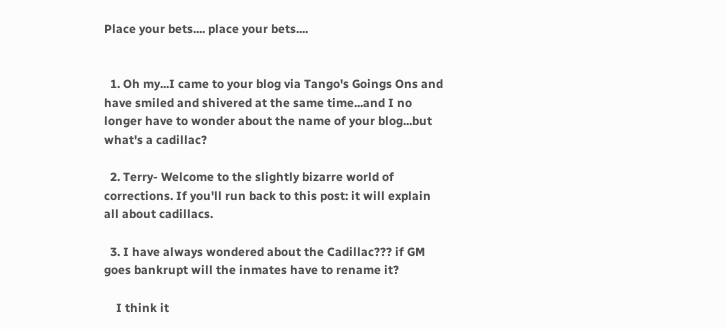Place your bets.... place your bets....


  1. Oh my...I came to your blog via Tango's Goings Ons and have smiled and shivered at the same time...and I no longer have to wonder about the name of your blog...but what's a cadillac?

  2. Terry- Welcome to the slightly bizarre world of corrections. If you'll run back to this post: it will explain all about cadillacs.

  3. I have always wondered about the Cadillac??? if GM goes bankrupt will the inmates have to rename it?

    I think it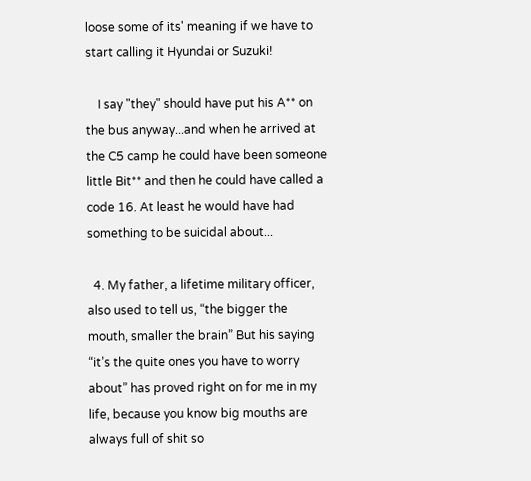loose some of its' meaning if we have to start calling it Hyundai or Suzuki!

    I say "they" should have put his A** on the bus anyway...and when he arrived at the C5 camp he could have been someone little Bit** and then he could have called a code 16. At least he would have had something to be suicidal about...

  4. My father, a lifetime military officer, also used to tell us, “the bigger the mouth, smaller the brain” But his saying “it’s the quite ones you have to worry about” has proved right on for me in my life, because you know big mouths are always full of shit so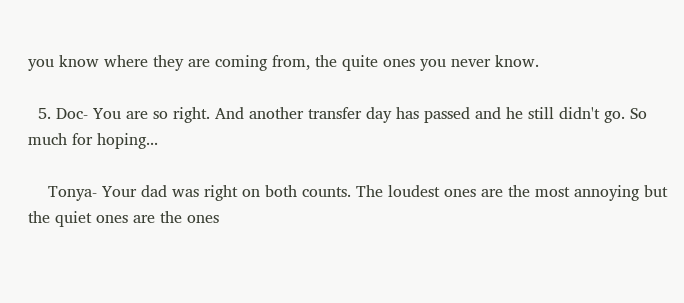you know where they are coming from, the quite ones you never know.

  5. Doc- You are so right. And another transfer day has passed and he still didn't go. So much for hoping...

    Tonya- Your dad was right on both counts. The loudest ones are the most annoying but the quiet ones are the ones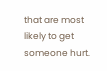that are most likely to get someone hurt.